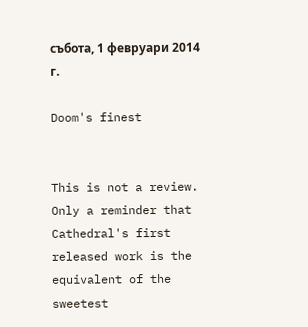събота, 1 февруари 2014 г.

Doom's finest


This is not a review. Only a reminder that Cathedral's first released work is the equivalent of the sweetest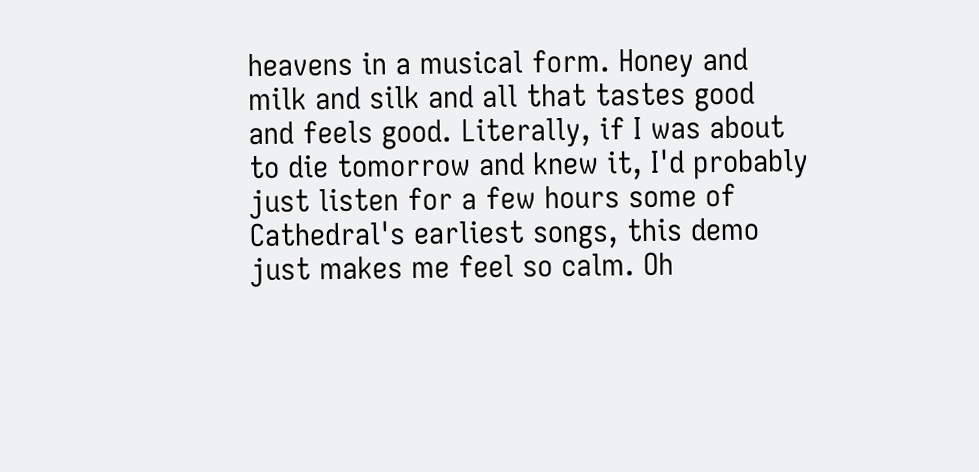heavens in a musical form. Honey and milk and silk and all that tastes good and feels good. Literally, if I was about to die tomorrow and knew it, I'd probably just listen for a few hours some of Cathedral's earliest songs, this demo just makes me feel so calm. Oh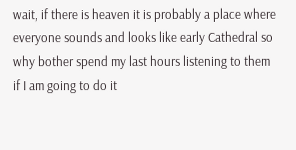wait, if there is heaven it is probably a place where everyone sounds and looks like early Cathedral so why bother spend my last hours listening to them if I am going to do it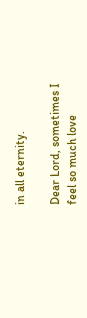in all eternity.

Dear Lord, sometimes I feel so much love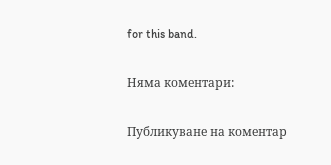for this band.

Няма коментари:

Публикуване на коментар